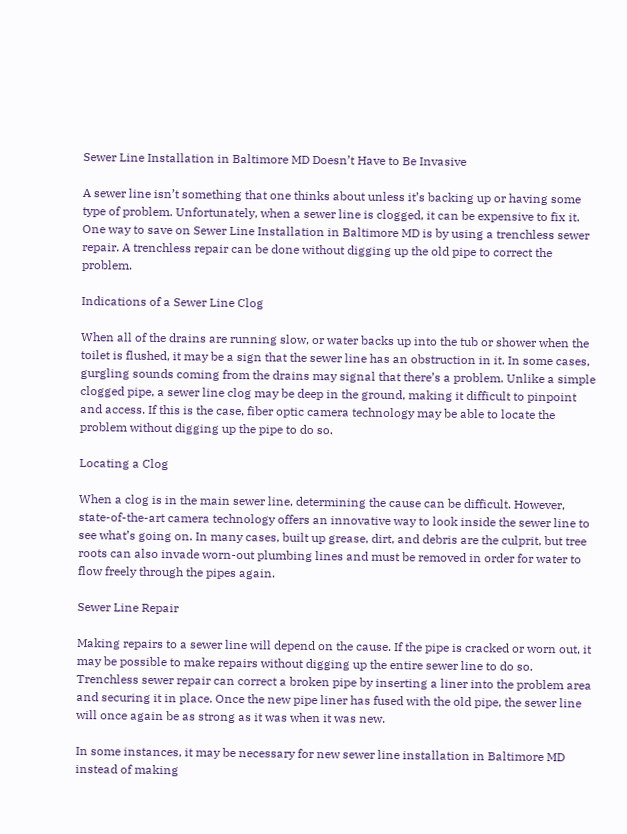Sewer Line Installation in Baltimore MD Doesn’t Have to Be Invasive

A sewer line isn’t something that one thinks about unless it’s backing up or having some type of problem. Unfortunately, when a sewer line is clogged, it can be expensive to fix it. One way to save on Sewer Line Installation in Baltimore MD is by using a trenchless sewer repair. A trenchless repair can be done without digging up the old pipe to correct the problem.

Indications of a Sewer Line Clog

When all of the drains are running slow, or water backs up into the tub or shower when the toilet is flushed, it may be a sign that the sewer line has an obstruction in it. In some cases, gurgling sounds coming from the drains may signal that there’s a problem. Unlike a simple clogged pipe, a sewer line clog may be deep in the ground, making it difficult to pinpoint and access. If this is the case, fiber optic camera technology may be able to locate the problem without digging up the pipe to do so.

Locating a Clog

When a clog is in the main sewer line, determining the cause can be difficult. However, state-of-the-art camera technology offers an innovative way to look inside the sewer line to see what’s going on. In many cases, built up grease, dirt, and debris are the culprit, but tree roots can also invade worn-out plumbing lines and must be removed in order for water to flow freely through the pipes again.

Sewer Line Repair

Making repairs to a sewer line will depend on the cause. If the pipe is cracked or worn out, it may be possible to make repairs without digging up the entire sewer line to do so. Trenchless sewer repair can correct a broken pipe by inserting a liner into the problem area and securing it in place. Once the new pipe liner has fused with the old pipe, the sewer line will once again be as strong as it was when it was new.

In some instances, it may be necessary for new sewer line installation in Baltimore MD instead of making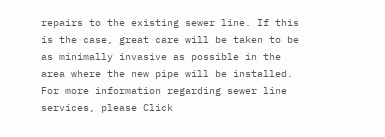repairs to the existing sewer line. If this is the case, great care will be taken to be as minimally invasive as possible in the area where the new pipe will be installed. For more information regarding sewer line services, please Click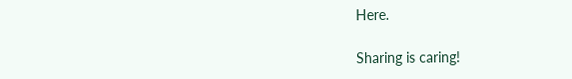Here.

Sharing is caring!